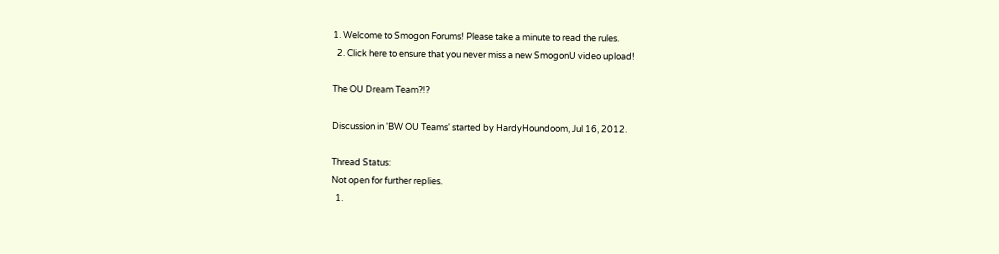1. Welcome to Smogon Forums! Please take a minute to read the rules.
  2. Click here to ensure that you never miss a new SmogonU video upload!

The OU Dream Team?!?

Discussion in 'BW OU Teams' started by HardyHoundoom, Jul 16, 2012.

Thread Status:
Not open for further replies.
  1.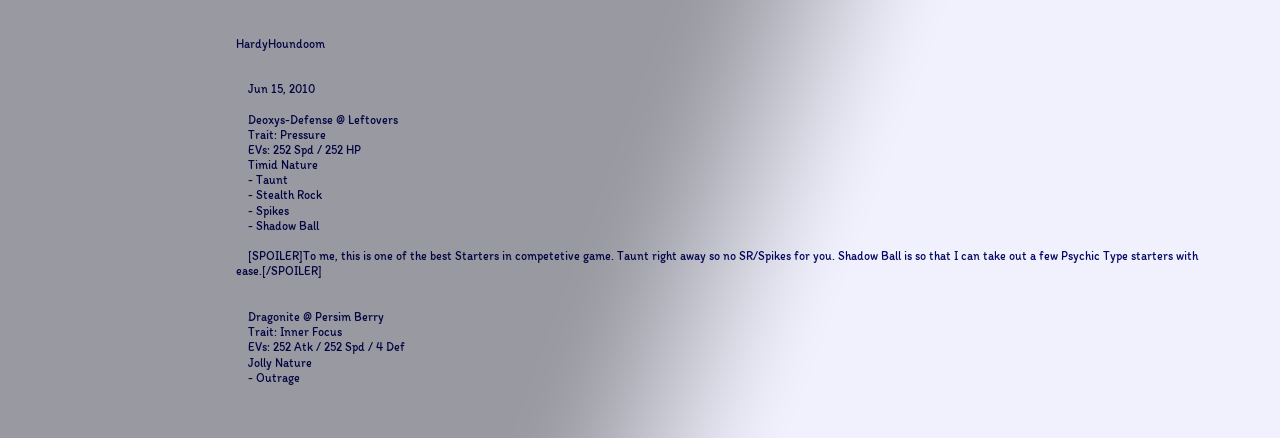HardyHoundoom


    Jun 15, 2010

    Deoxys-Defense @ Leftovers
    Trait: Pressure
    EVs: 252 Spd / 252 HP
    Timid Nature
    - Taunt
    - Stealth Rock
    - Spikes
    - Shadow Ball

    [SPOILER]To me, this is one of the best Starters in competetive game. Taunt right away so no SR/Spikes for you. Shadow Ball is so that I can take out a few Psychic Type starters with ease.[/SPOILER]


    Dragonite @ Persim Berry
    Trait: Inner Focus
    EVs: 252 Atk / 252 Spd / 4 Def
    Jolly Nature
    - Outrage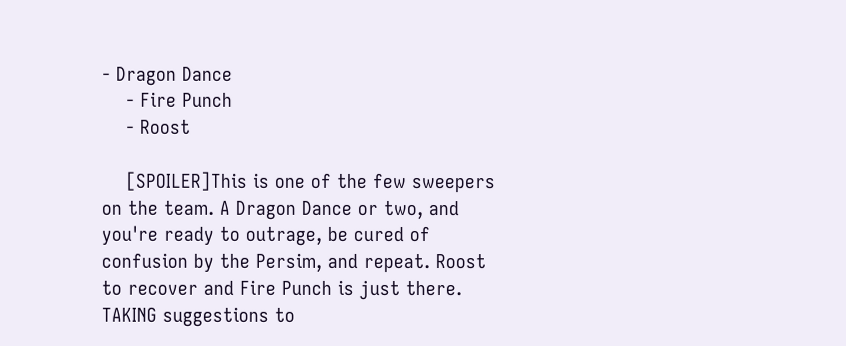- Dragon Dance
    - Fire Punch
    - Roost

    [SPOILER]This is one of the few sweepers on the team. A Dragon Dance or two, and you're ready to outrage, be cured of confusion by the Persim, and repeat. Roost to recover and Fire Punch is just there. TAKING suggestions to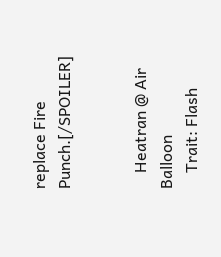replace Fire Punch.[/SPOILER]


    Heatran @ Air Balloon
    Trait: Flash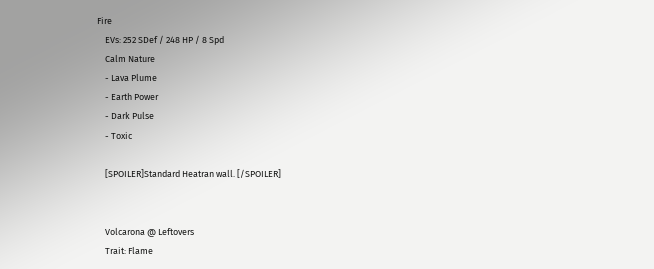Fire
    EVs: 252 SDef / 248 HP / 8 Spd
    Calm Nature
    - Lava Plume
    - Earth Power
    - Dark Pulse
    - Toxic

    [SPOILER]Standard Heatran wall. [/SPOILER]


    Volcarona @ Leftovers
    Trait: Flame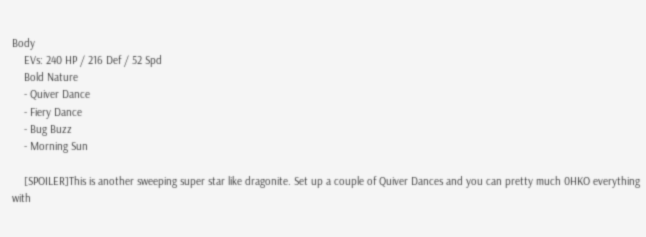Body
    EVs: 240 HP / 216 Def / 52 Spd
    Bold Nature
    - Quiver Dance
    - Fiery Dance
    - Bug Buzz
    - Morning Sun

    [SPOILER]This is another sweeping super star like dragonite. Set up a couple of Quiver Dances and you can pretty much 0HKO everything with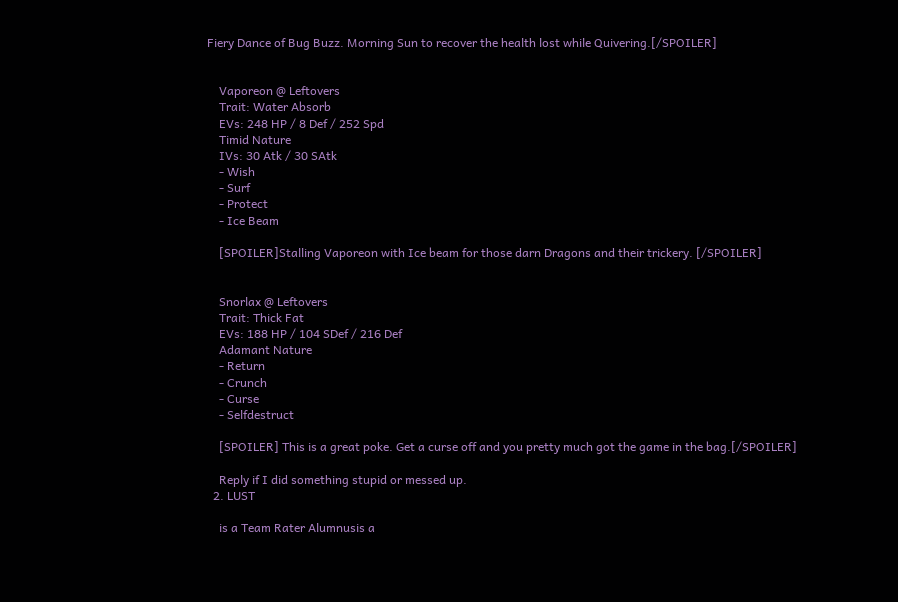Fiery Dance of Bug Buzz. Morning Sun to recover the health lost while Quivering.[/SPOILER]


    Vaporeon @ Leftovers
    Trait: Water Absorb
    EVs: 248 HP / 8 Def / 252 Spd
    Timid Nature
    IVs: 30 Atk / 30 SAtk
    - Wish
    - Surf
    - Protect
    - Ice Beam

    [SPOILER]Stalling Vaporeon with Ice beam for those darn Dragons and their trickery. [/SPOILER]


    Snorlax @ Leftovers
    Trait: Thick Fat
    EVs: 188 HP / 104 SDef / 216 Def
    Adamant Nature
    - Return
    - Crunch
    - Curse
    - Selfdestruct

    [SPOILER] This is a great poke. Get a curse off and you pretty much got the game in the bag.[/SPOILER]

    Reply if I did something stupid or messed up.
  2. LUST

    is a Team Rater Alumnusis a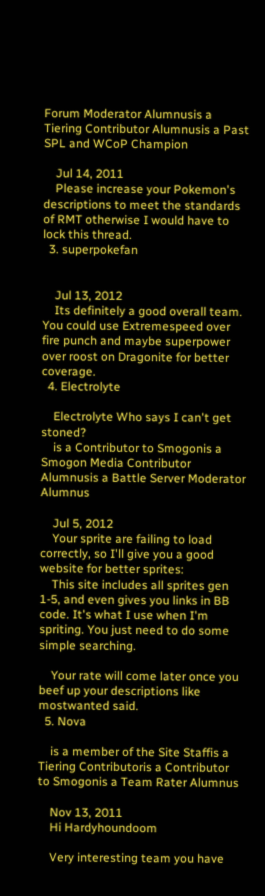Forum Moderator Alumnusis a Tiering Contributor Alumnusis a Past SPL and WCoP Champion

    Jul 14, 2011
    Please increase your Pokemon's descriptions to meet the standards of RMT otherwise I would have to lock this thread.
  3. superpokefan


    Jul 13, 2012
    Its definitely a good overall team. You could use Extremespeed over fire punch and maybe superpower over roost on Dragonite for better coverage.
  4. Electrolyte

    Electrolyte Who says I can't get stoned?
    is a Contributor to Smogonis a Smogon Media Contributor Alumnusis a Battle Server Moderator Alumnus

    Jul 5, 2012
    Your sprite are failing to load correctly, so I'll give you a good website for better sprites:
    This site includes all sprites gen 1-5, and even gives you links in BB code. It's what I use when I'm spriting. You just need to do some simple searching.

    Your rate will come later once you beef up your descriptions like mostwanted said.
  5. Nova

    is a member of the Site Staffis a Tiering Contributoris a Contributor to Smogonis a Team Rater Alumnus

    Nov 13, 2011
    Hi Hardyhoundoom

    Very interesting team you have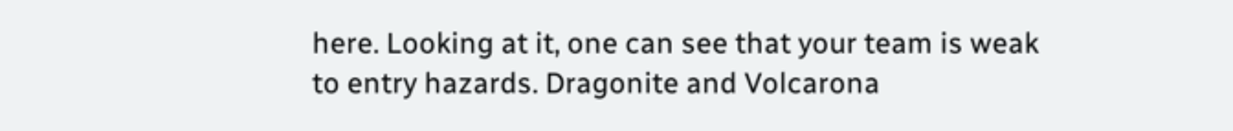here. Looking at it, one can see that your team is weak to entry hazards. Dragonite and Volcarona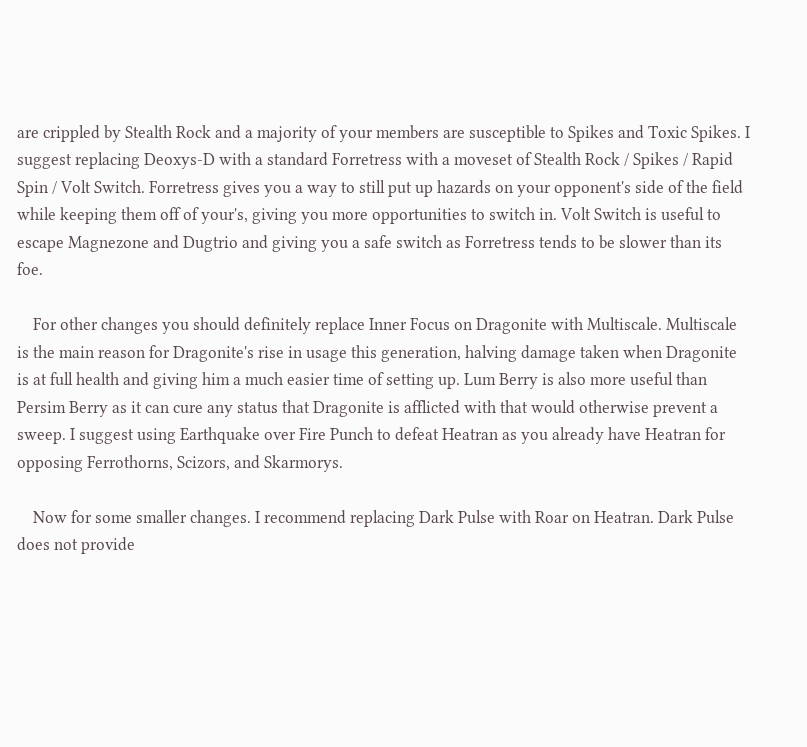are crippled by Stealth Rock and a majority of your members are susceptible to Spikes and Toxic Spikes. I suggest replacing Deoxys-D with a standard Forretress with a moveset of Stealth Rock / Spikes / Rapid Spin / Volt Switch. Forretress gives you a way to still put up hazards on your opponent's side of the field while keeping them off of your's, giving you more opportunities to switch in. Volt Switch is useful to escape Magnezone and Dugtrio and giving you a safe switch as Forretress tends to be slower than its foe.

    For other changes you should definitely replace Inner Focus on Dragonite with Multiscale. Multiscale is the main reason for Dragonite's rise in usage this generation, halving damage taken when Dragonite is at full health and giving him a much easier time of setting up. Lum Berry is also more useful than Persim Berry as it can cure any status that Dragonite is afflicted with that would otherwise prevent a sweep. I suggest using Earthquake over Fire Punch to defeat Heatran as you already have Heatran for opposing Ferrothorns, Scizors, and Skarmorys.

    Now for some smaller changes. I recommend replacing Dark Pulse with Roar on Heatran. Dark Pulse does not provide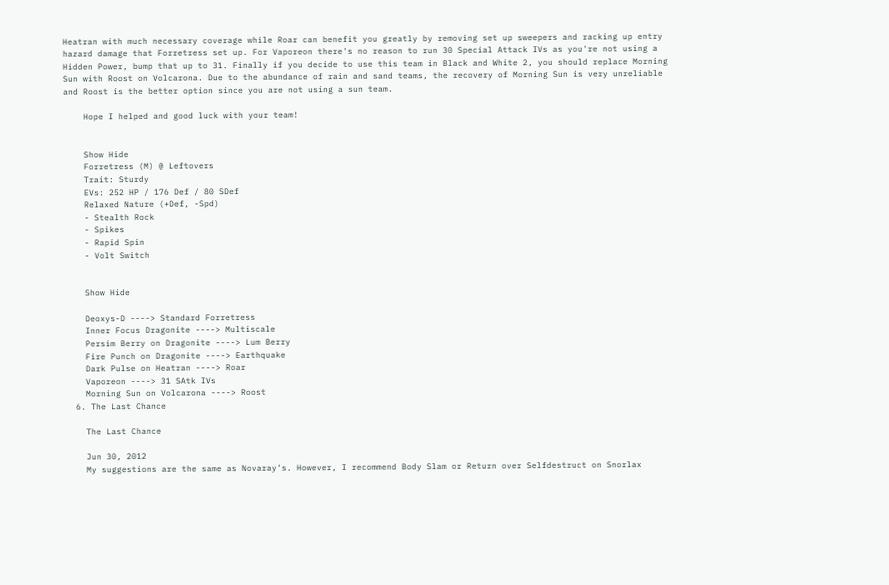Heatran with much necessary coverage while Roar can benefit you greatly by removing set up sweepers and racking up entry hazard damage that Forretress set up. For Vaporeon there's no reason to run 30 Special Attack IVs as you're not using a Hidden Power, bump that up to 31. Finally if you decide to use this team in Black and White 2, you should replace Morning Sun with Roost on Volcarona. Due to the abundance of rain and sand teams, the recovery of Morning Sun is very unreliable and Roost is the better option since you are not using a sun team.

    Hope I helped and good luck with your team!


    Show Hide
    Forretress (M) @ Leftovers
    Trait: Sturdy
    EVs: 252 HP / 176 Def / 80 SDef
    Relaxed Nature (+Def, -Spd)
    - Stealth Rock
    - Spikes
    - Rapid Spin
    - Volt Switch


    Show Hide

    Deoxys-D ----> Standard Forretress
    Inner Focus Dragonite ----> Multiscale
    Persim Berry on Dragonite ----> Lum Berry
    Fire Punch on Dragonite ----> Earthquake
    Dark Pulse on Heatran ----> Roar
    Vaporeon ----> 31 SAtk IVs
    Morning Sun on Volcarona ----> Roost
  6. The Last Chance

    The Last Chance

    Jun 30, 2012
    My suggestions are the same as Novaray's. However, I recommend Body Slam or Return over Selfdestruct on Snorlax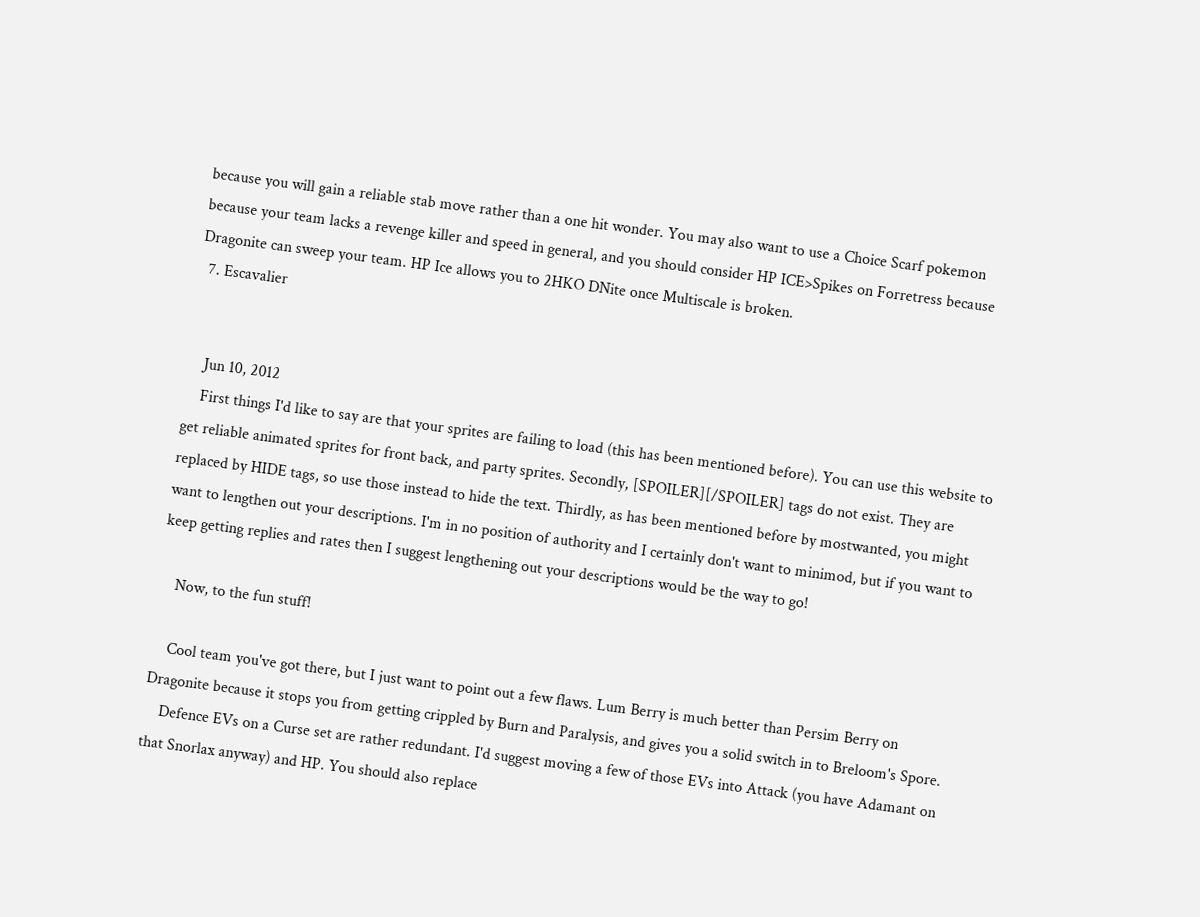because you will gain a reliable stab move rather than a one hit wonder. You may also want to use a Choice Scarf pokemon because your team lacks a revenge killer and speed in general, and you should consider HP ICE>Spikes on Forretress because Dragonite can sweep your team. HP Ice allows you to 2HKO DNite once Multiscale is broken.
  7. Escavalier


    Jun 10, 2012
    First things I'd like to say are that your sprites are failing to load (this has been mentioned before). You can use this website to get reliable animated sprites for front back, and party sprites. Secondly, [SPOILER][/SPOILER] tags do not exist. They are replaced by HIDE tags, so use those instead to hide the text. Thirdly, as has been mentioned before by mostwanted, you might want to lengthen out your descriptions. I'm in no position of authority and I certainly don't want to minimod, but if you want to keep getting replies and rates then I suggest lengthening out your descriptions would be the way to go!

    Now, to the fun stuff!

    Cool team you've got there, but I just want to point out a few flaws. Lum Berry is much better than Persim Berry on Dragonite because it stops you from getting crippled by Burn and Paralysis, and gives you a solid switch in to Breloom's Spore.
    Defence EVs on a Curse set are rather redundant. I'd suggest moving a few of those EVs into Attack (you have Adamant on that Snorlax anyway) and HP. You should also replace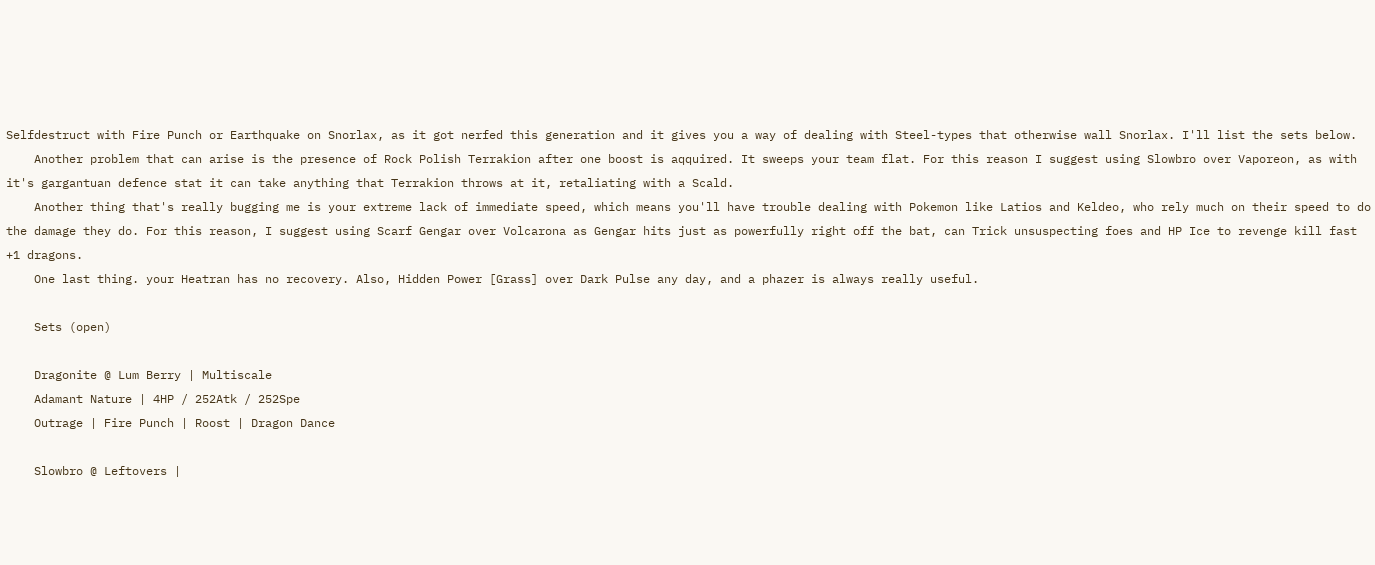Selfdestruct with Fire Punch or Earthquake on Snorlax, as it got nerfed this generation and it gives you a way of dealing with Steel-types that otherwise wall Snorlax. I'll list the sets below.
    Another problem that can arise is the presence of Rock Polish Terrakion after one boost is aqquired. It sweeps your team flat. For this reason I suggest using Slowbro over Vaporeon, as with it's gargantuan defence stat it can take anything that Terrakion throws at it, retaliating with a Scald.
    Another thing that's really bugging me is your extreme lack of immediate speed, which means you'll have trouble dealing with Pokemon like Latios and Keldeo, who rely much on their speed to do the damage they do. For this reason, I suggest using Scarf Gengar over Volcarona as Gengar hits just as powerfully right off the bat, can Trick unsuspecting foes and HP Ice to revenge kill fast +1 dragons.
    One last thing. your Heatran has no recovery. Also, Hidden Power [Grass] over Dark Pulse any day, and a phazer is always really useful.

    Sets (open)

    Dragonite @ Lum Berry | Multiscale
    Adamant Nature | 4HP / 252Atk / 252Spe
    Outrage | Fire Punch | Roost | Dragon Dance

    Slowbro @ Leftovers |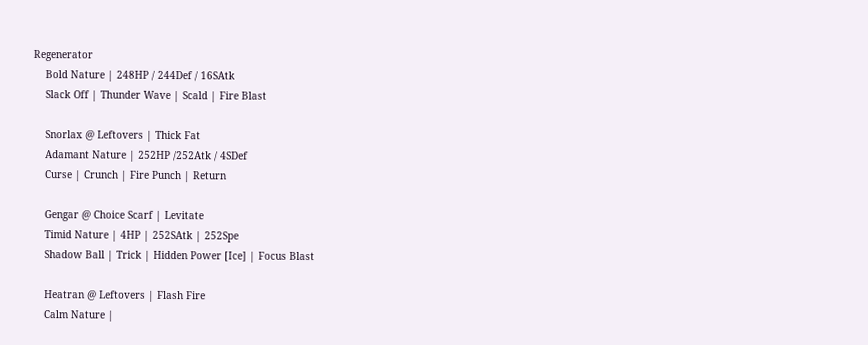Regenerator
    Bold Nature | 248HP / 244Def / 16SAtk
    Slack Off | Thunder Wave | Scald | Fire Blast

    Snorlax @ Leftovers | Thick Fat
    Adamant Nature | 252HP /252Atk / 4SDef
    Curse | Crunch | Fire Punch | Return

    Gengar @ Choice Scarf | Levitate
    Timid Nature | 4HP | 252SAtk | 252Spe
    Shadow Ball | Trick | Hidden Power [Ice] | Focus Blast

    Heatran @ Leftovers | Flash Fire
    Calm Nature |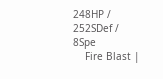248HP / 252SDef / 8Spe
    Fire Blast |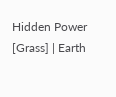Hidden Power [Grass] | Earth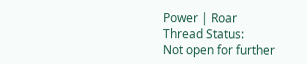Power | Roar
Thread Status:
Not open for further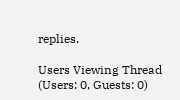replies.

Users Viewing Thread (Users: 0, Guests: 0)